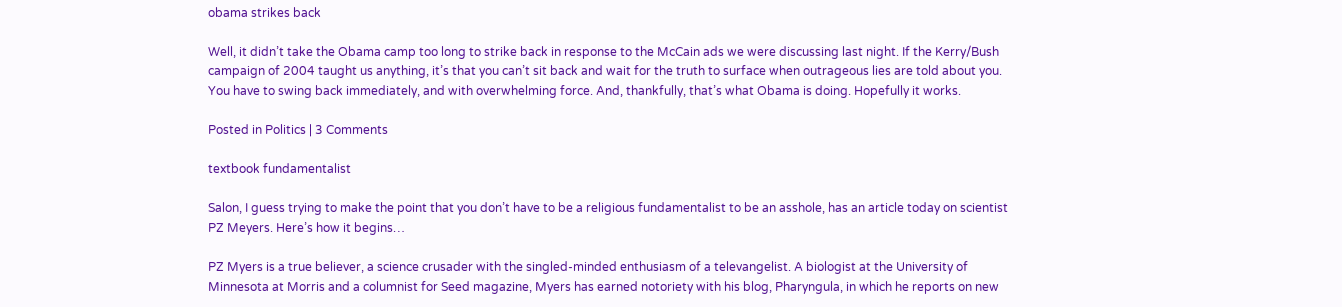obama strikes back

Well, it didn’t take the Obama camp too long to strike back in response to the McCain ads we were discussing last night. If the Kerry/Bush campaign of 2004 taught us anything, it’s that you can’t sit back and wait for the truth to surface when outrageous lies are told about you. You have to swing back immediately, and with overwhelming force. And, thankfully, that’s what Obama is doing. Hopefully it works.

Posted in Politics | 3 Comments

textbook fundamentalist

Salon, I guess trying to make the point that you don’t have to be a religious fundamentalist to be an asshole, has an article today on scientist PZ Meyers. Here’s how it begins…

PZ Myers is a true believer, a science crusader with the singled-minded enthusiasm of a televangelist. A biologist at the University of Minnesota at Morris and a columnist for Seed magazine, Myers has earned notoriety with his blog, Pharyngula, in which he reports on new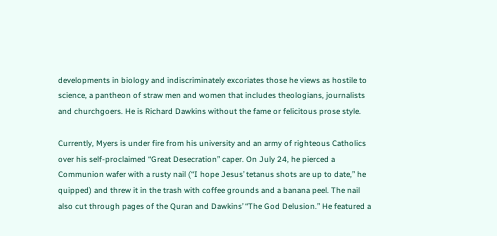developments in biology and indiscriminately excoriates those he views as hostile to science, a pantheon of straw men and women that includes theologians, journalists and churchgoers. He is Richard Dawkins without the fame or felicitous prose style.

Currently, Myers is under fire from his university and an army of righteous Catholics over his self-proclaimed “Great Desecration” caper. On July 24, he pierced a Communion wafer with a rusty nail (“I hope Jesus’ tetanus shots are up to date,” he quipped) and threw it in the trash with coffee grounds and a banana peel. The nail also cut through pages of the Quran and Dawkins’ “The God Delusion.” He featured a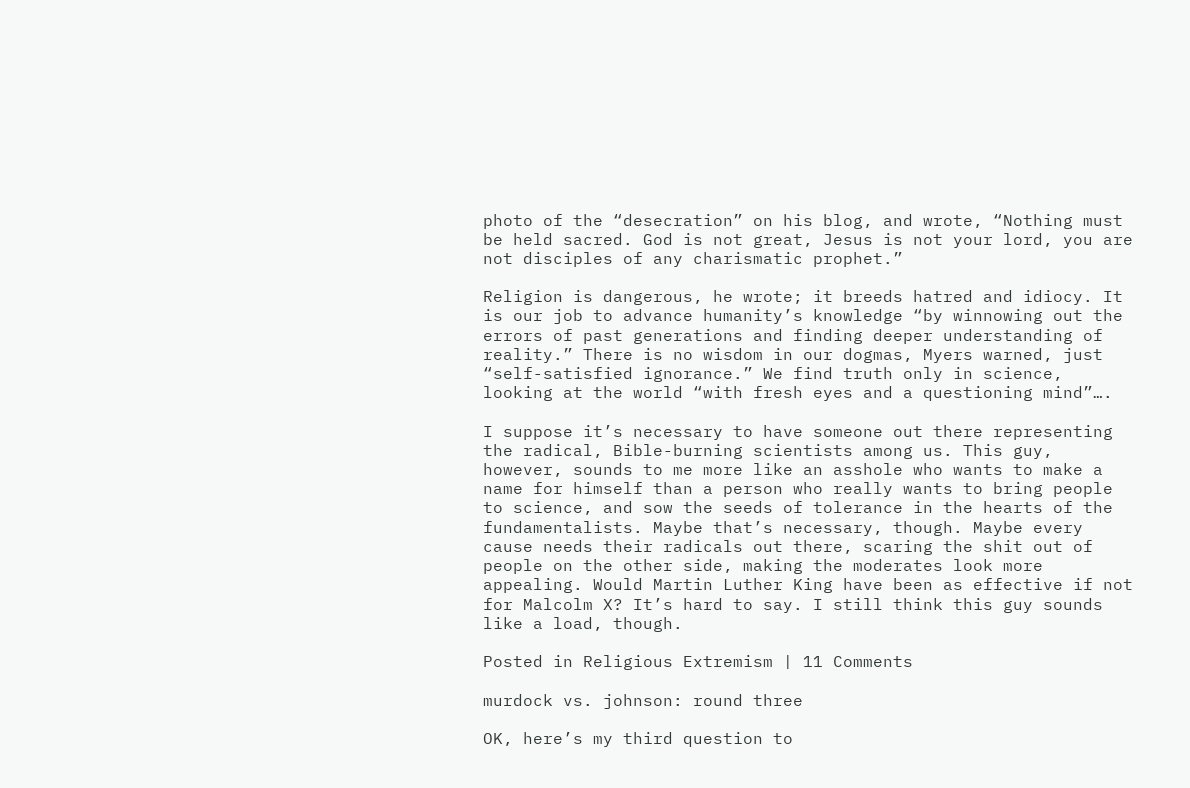photo of the “desecration” on his blog, and wrote, “Nothing must be held sacred. God is not great, Jesus is not your lord, you are not disciples of any charismatic prophet.”

Religion is dangerous, he wrote; it breeds hatred and idiocy. It is our job to advance humanity’s knowledge “by winnowing out the errors of past generations and finding deeper understanding of reality.” There is no wisdom in our dogmas, Myers warned, just “self-satisfied ignorance.” We find truth only in science, looking at the world “with fresh eyes and a questioning mind”….

I suppose it’s necessary to have someone out there representing the radical, Bible-burning scientists among us. This guy, however, sounds to me more like an asshole who wants to make a name for himself than a person who really wants to bring people to science, and sow the seeds of tolerance in the hearts of the fundamentalists. Maybe that’s necessary, though. Maybe every cause needs their radicals out there, scaring the shit out of people on the other side, making the moderates look more appealing. Would Martin Luther King have been as effective if not for Malcolm X? It’s hard to say. I still think this guy sounds like a load, though.

Posted in Religious Extremism | 11 Comments

murdock vs. johnson: round three

OK, here’s my third question to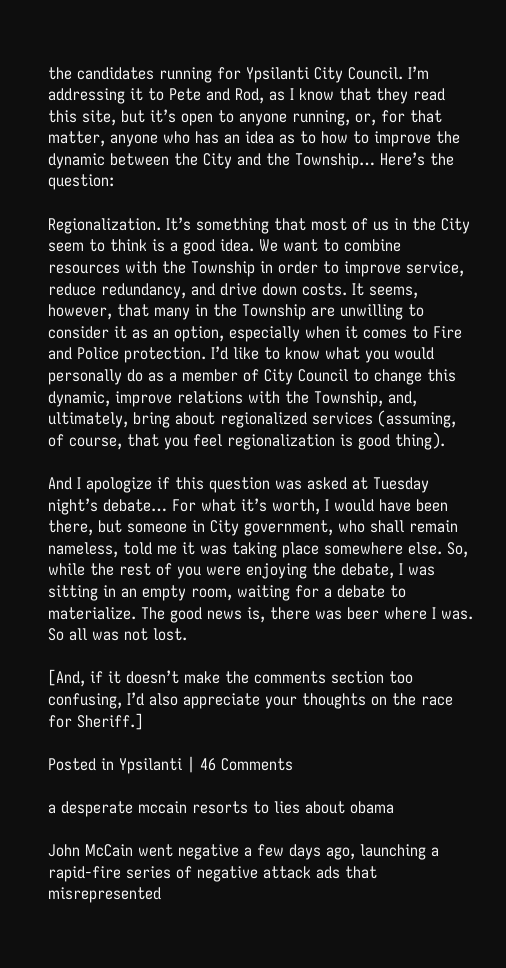the candidates running for Ypsilanti City Council. I’m addressing it to Pete and Rod, as I know that they read this site, but it’s open to anyone running, or, for that matter, anyone who has an idea as to how to improve the dynamic between the City and the Township… Here’s the question:

Regionalization. It’s something that most of us in the City seem to think is a good idea. We want to combine resources with the Township in order to improve service, reduce redundancy, and drive down costs. It seems, however, that many in the Township are unwilling to consider it as an option, especially when it comes to Fire and Police protection. I’d like to know what you would personally do as a member of City Council to change this dynamic, improve relations with the Township, and, ultimately, bring about regionalized services (assuming, of course, that you feel regionalization is good thing).

And I apologize if this question was asked at Tuesday night’s debate… For what it’s worth, I would have been there, but someone in City government, who shall remain nameless, told me it was taking place somewhere else. So, while the rest of you were enjoying the debate, I was sitting in an empty room, waiting for a debate to materialize. The good news is, there was beer where I was. So all was not lost.

[And, if it doesn’t make the comments section too confusing, I’d also appreciate your thoughts on the race for Sheriff.]

Posted in Ypsilanti | 46 Comments

a desperate mccain resorts to lies about obama

John McCain went negative a few days ago, launching a rapid-fire series of negative attack ads that misrepresented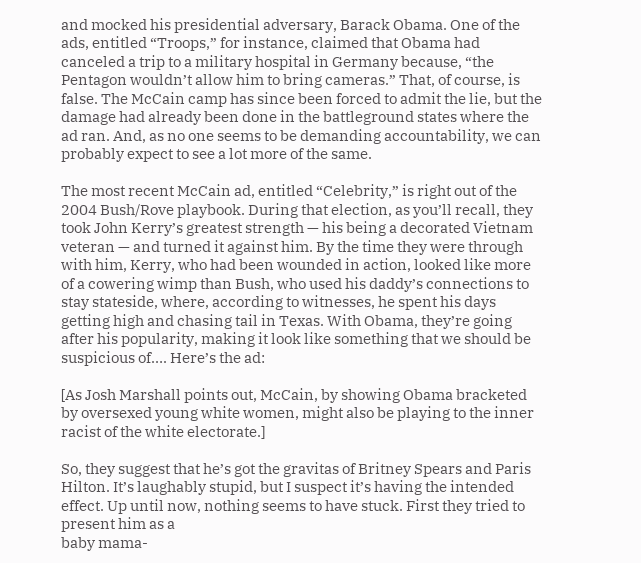and mocked his presidential adversary, Barack Obama. One of the ads, entitled “Troops,” for instance, claimed that Obama had canceled a trip to a military hospital in Germany because, “the Pentagon wouldn’t allow him to bring cameras.” That, of course, is false. The McCain camp has since been forced to admit the lie, but the damage had already been done in the battleground states where the ad ran. And, as no one seems to be demanding accountability, we can probably expect to see a lot more of the same.

The most recent McCain ad, entitled “Celebrity,” is right out of the 2004 Bush/Rove playbook. During that election, as you’ll recall, they took John Kerry’s greatest strength — his being a decorated Vietnam veteran — and turned it against him. By the time they were through with him, Kerry, who had been wounded in action, looked like more of a cowering wimp than Bush, who used his daddy’s connections to stay stateside, where, according to witnesses, he spent his days getting high and chasing tail in Texas. With Obama, they’re going after his popularity, making it look like something that we should be suspicious of…. Here’s the ad:

[As Josh Marshall points out, McCain, by showing Obama bracketed by oversexed young white women, might also be playing to the inner racist of the white electorate.]

So, they suggest that he’s got the gravitas of Britney Spears and Paris Hilton. It’s laughably stupid, but I suspect it’s having the intended effect. Up until now, nothing seems to have stuck. First they tried to present him as a
baby mama-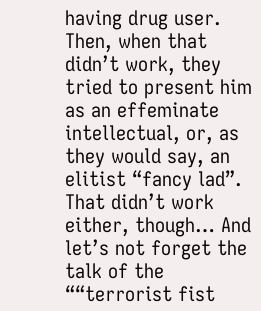having drug user. Then, when that didn’t work, they tried to present him as an effeminate intellectual, or, as they would say, an elitist “fancy lad”. That didn’t work either, though… And let’s not forget the talk of the ““terrorist fist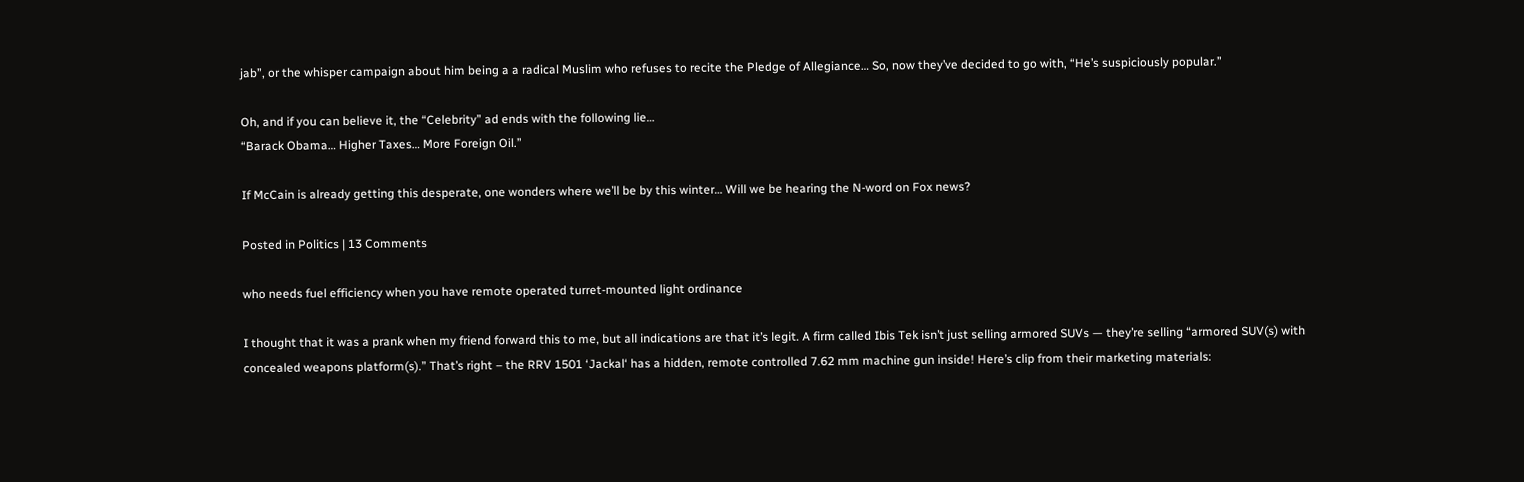jab”, or the whisper campaign about him being a a radical Muslim who refuses to recite the Pledge of Allegiance… So, now they’ve decided to go with, “He’s suspiciously popular.”

Oh, and if you can believe it, the “Celebrity” ad ends with the following lie…
“Barack Obama… Higher Taxes… More Foreign Oil.”

If McCain is already getting this desperate, one wonders where we’ll be by this winter… Will we be hearing the N-word on Fox news?

Posted in Politics | 13 Comments

who needs fuel efficiency when you have remote operated turret-mounted light ordinance

I thought that it was a prank when my friend forward this to me, but all indications are that it’s legit. A firm called Ibis Tek isn’t just selling armored SUVs — they’re selling “armored SUV(s) with concealed weapons platform(s).” That’s right – the RRV 1501 ‘Jackal‘ has a hidden, remote controlled 7.62 mm machine gun inside! Here’s clip from their marketing materials: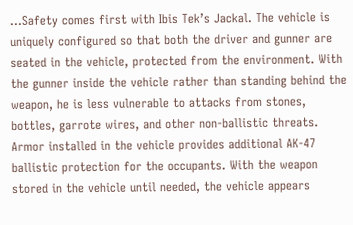…Safety comes first with Ibis Tek’s Jackal. The vehicle is uniquely configured so that both the driver and gunner are seated in the vehicle, protected from the environment. With the gunner inside the vehicle rather than standing behind the weapon, he is less vulnerable to attacks from stones, bottles, garrote wires, and other non-ballistic threats. Armor installed in the vehicle provides additional AK-47 ballistic protection for the occupants. With the weapon stored in the vehicle until needed, the vehicle appears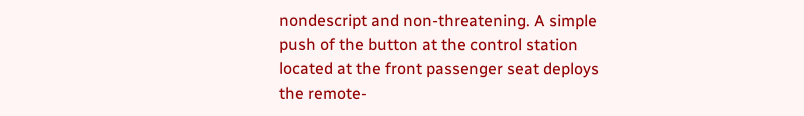nondescript and non-threatening. A simple push of the button at the control station located at the front passenger seat deploys the remote-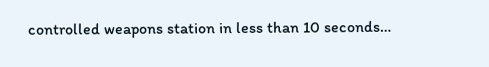controlled weapons station in less than 10 seconds…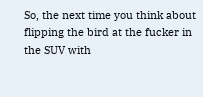So, the next time you think about flipping the bird at the fucker in the SUV with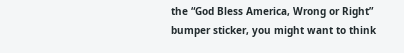the “God Bless America, Wrong or Right” bumper sticker, you might want to think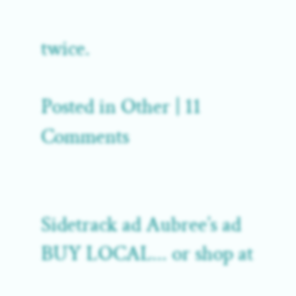twice.

Posted in Other | 11 Comments


Sidetrack ad Aubree’s ad BUY LOCAL... or shop at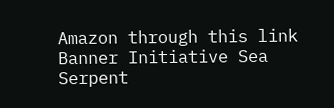Amazon through this link Banner Initiative Sea Serpent